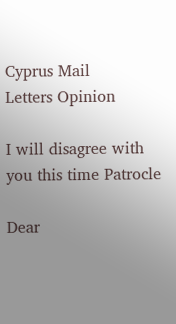Cyprus Mail
Letters Opinion

I will disagree with you this time Patrocle

Dear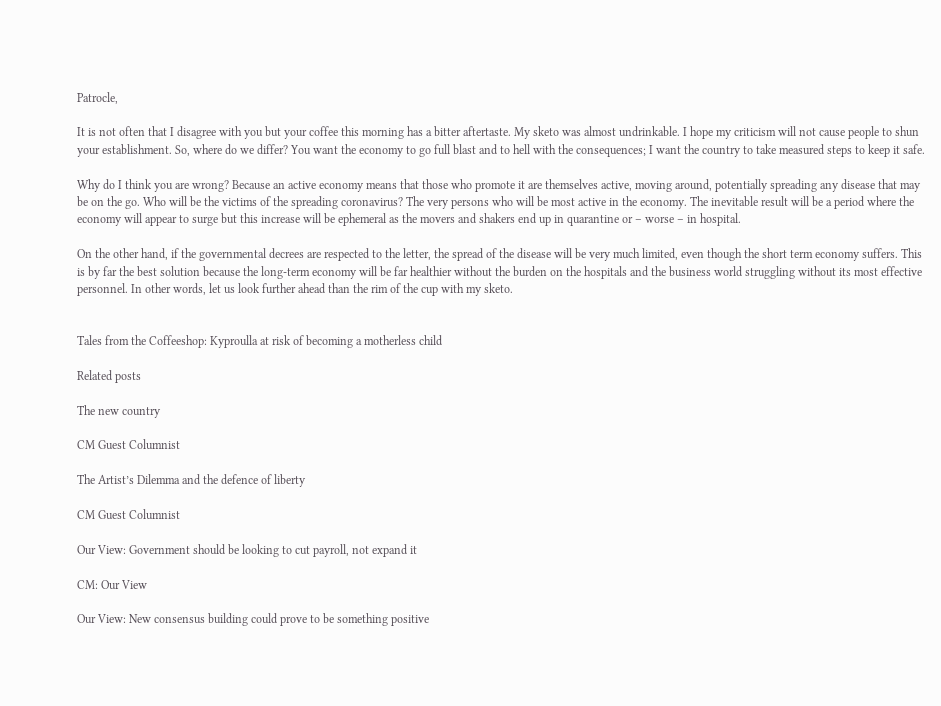Patrocle,

It is not often that I disagree with you but your coffee this morning has a bitter aftertaste. My sketo was almost undrinkable. I hope my criticism will not cause people to shun your establishment. So, where do we differ? You want the economy to go full blast and to hell with the consequences; I want the country to take measured steps to keep it safe.

Why do I think you are wrong? Because an active economy means that those who promote it are themselves active, moving around, potentially spreading any disease that may be on the go. Who will be the victims of the spreading coronavirus? The very persons who will be most active in the economy. The inevitable result will be a period where the economy will appear to surge but this increase will be ephemeral as the movers and shakers end up in quarantine or – worse – in hospital.

On the other hand, if the governmental decrees are respected to the letter, the spread of the disease will be very much limited, even though the short term economy suffers. This is by far the best solution because the long-term economy will be far healthier without the burden on the hospitals and the business world struggling without its most effective personnel. In other words, let us look further ahead than the rim of the cup with my sketo.


Tales from the Coffeeshop: Kyproulla at risk of becoming a motherless child

Related posts

The new country

CM Guest Columnist

The Artist’s Dilemma and the defence of liberty

CM Guest Columnist

Our View: Government should be looking to cut payroll, not expand it

CM: Our View

Our View: New consensus building could prove to be something positive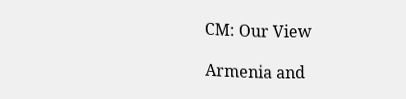CM: Our View

Armenia and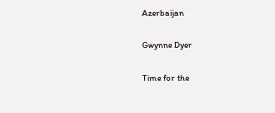Azerbaijan

Gwynne Dyer

Time for the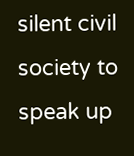silent civil society to speak up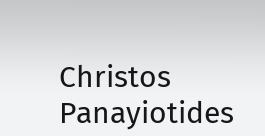Christos Panayiotides